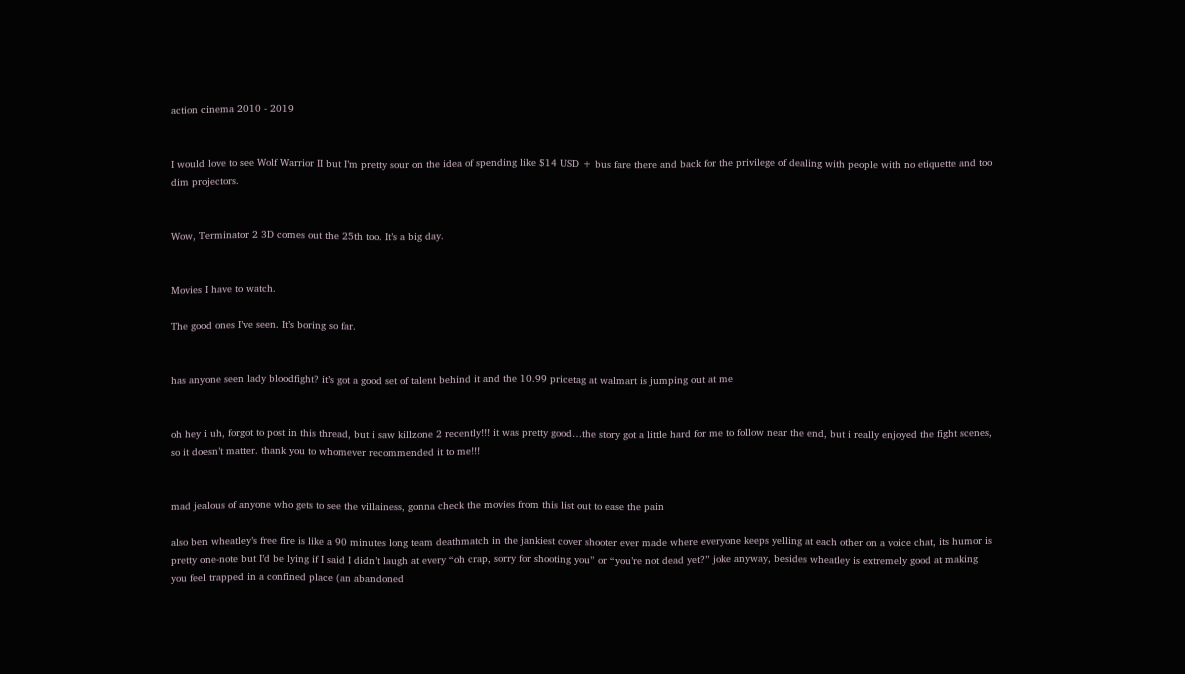action cinema 2010 - 2019


I would love to see Wolf Warrior II but I’m pretty sour on the idea of spending like $14 USD + bus fare there and back for the privilege of dealing with people with no etiquette and too dim projectors.


Wow, Terminator 2 3D comes out the 25th too. It’s a big day.


Movies I have to watch.

The good ones I’ve seen. It’s boring so far.


has anyone seen lady bloodfight? it’s got a good set of talent behind it and the 10.99 pricetag at walmart is jumping out at me


oh hey i uh, forgot to post in this thread, but i saw killzone 2 recently!!! it was pretty good…the story got a little hard for me to follow near the end, but i really enjoyed the fight scenes, so it doesn’t matter. thank you to whomever recommended it to me!!!


mad jealous of anyone who gets to see the villainess, gonna check the movies from this list out to ease the pain

also ben wheatley’s free fire is like a 90 minutes long team deathmatch in the jankiest cover shooter ever made where everyone keeps yelling at each other on a voice chat, its humor is pretty one-note but I’d be lying if I said I didn’t laugh at every “oh crap, sorry for shooting you” or “you’re not dead yet?” joke anyway, besides wheatley is extremely good at making you feel trapped in a confined place (an abandoned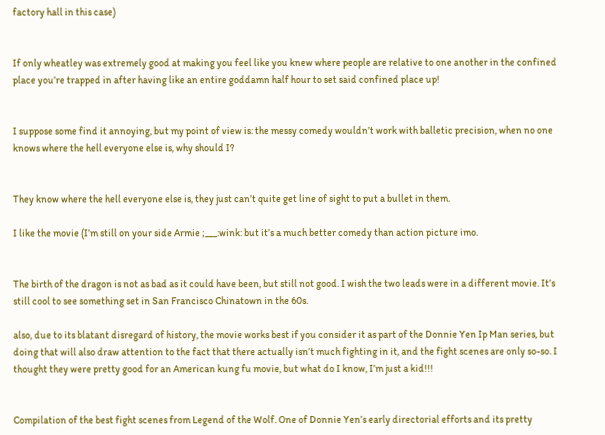factory hall in this case)


If only wheatley was extremely good at making you feel like you knew where people are relative to one another in the confined place you’re trapped in after having like an entire goddamn half hour to set said confined place up!


I suppose some find it annoying, but my point of view is: the messy comedy wouldn’t work with balletic precision, when no one knows where the hell everyone else is, why should I?


They know where the hell everyone else is, they just can’t quite get line of sight to put a bullet in them.

I like the movie (I’m still on your side Armie ;___:wink: but it’s a much better comedy than action picture imo.


The birth of the dragon is not as bad as it could have been, but still not good. I wish the two leads were in a different movie. It’s still cool to see something set in San Francisco Chinatown in the 60s.

also, due to its blatant disregard of history, the movie works best if you consider it as part of the Donnie Yen Ip Man series, but doing that will also draw attention to the fact that there actually isn’t much fighting in it, and the fight scenes are only so-so. I thought they were pretty good for an American kung fu movie, but what do I know, I’m just a kid!!!


Compilation of the best fight scenes from Legend of the Wolf. One of Donnie Yen’s early directorial efforts and its pretty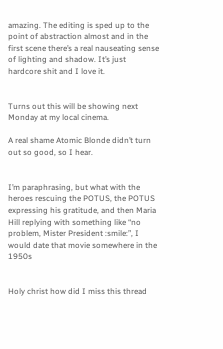amazing. The editing is sped up to the point of abstraction almost and in the first scene there’s a real nauseating sense of lighting and shadow. It’s just hardcore shit and I love it.


Turns out this will be showing next Monday at my local cinema.

A real shame Atomic Blonde didn’t turn out so good, so I hear.


I’m paraphrasing, but what with the heroes rescuing the POTUS, the POTUS expressing his gratitude, and then Maria Hill replying with something like “no problem, Mister President :smile:”, I would date that movie somewhere in the 1950s


Holy christ how did I miss this thread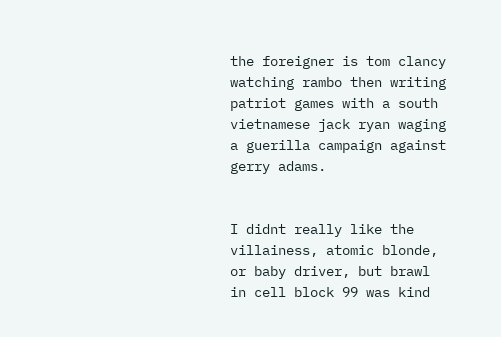the foreigner is tom clancy watching rambo then writing patriot games with a south vietnamese jack ryan waging a guerilla campaign against gerry adams.


I didnt really like the villainess, atomic blonde, or baby driver, but brawl in cell block 99 was kind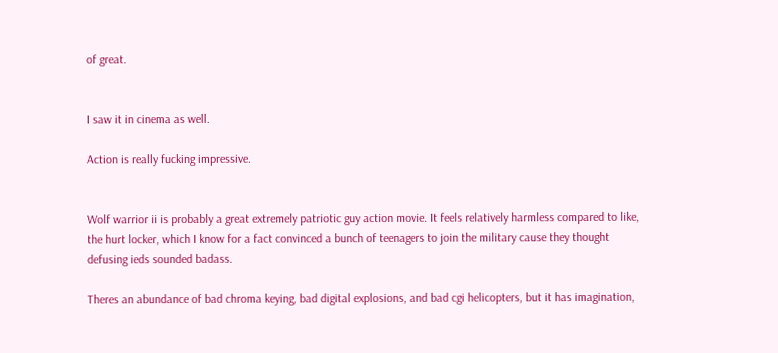of great.


I saw it in cinema as well.

Action is really fucking impressive.


Wolf warrior ii is probably a great extremely patriotic guy action movie. It feels relatively harmless compared to like, the hurt locker, which I know for a fact convinced a bunch of teenagers to join the military cause they thought defusing ieds sounded badass.

Theres an abundance of bad chroma keying, bad digital explosions, and bad cgi helicopters, but it has imagination,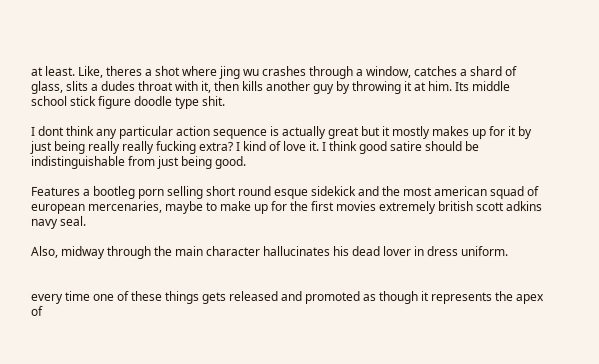at least. Like, theres a shot where jing wu crashes through a window, catches a shard of glass, slits a dudes throat with it, then kills another guy by throwing it at him. Its middle school stick figure doodle type shit.

I dont think any particular action sequence is actually great but it mostly makes up for it by just being really really fucking extra? I kind of love it. I think good satire should be indistinguishable from just being good.

Features a bootleg porn selling short round esque sidekick and the most american squad of european mercenaries, maybe to make up for the first movies extremely british scott adkins navy seal.

Also, midway through the main character hallucinates his dead lover in dress uniform.


every time one of these things gets released and promoted as though it represents the apex of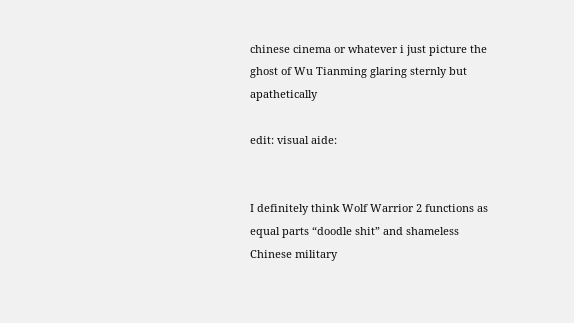chinese cinema or whatever i just picture the ghost of Wu Tianming glaring sternly but apathetically

edit: visual aide:


I definitely think Wolf Warrior 2 functions as equal parts “doodle shit” and shameless Chinese military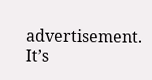advertisement. It’s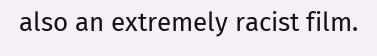also an extremely racist film.